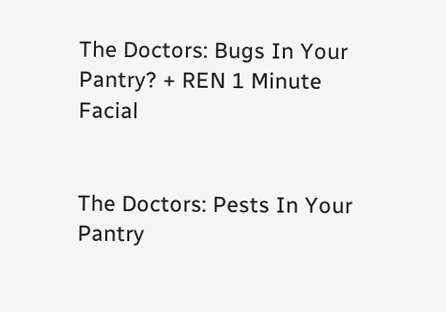The Doctors: Bugs In Your Pantry? + REN 1 Minute Facial


The Doctors: Pests In Your Pantry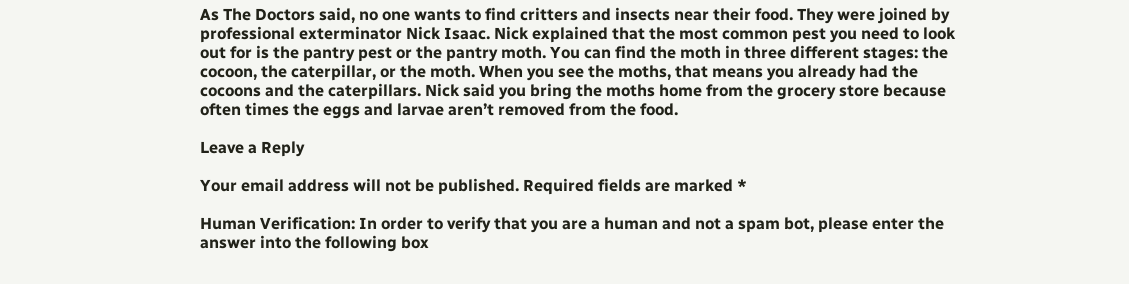As The Doctors said, no one wants to find critters and insects near their food. They were joined by professional exterminator Nick Isaac. Nick explained that the most common pest you need to look out for is the pantry pest or the pantry moth. You can find the moth in three different stages: the cocoon, the caterpillar, or the moth. When you see the moths, that means you already had the cocoons and the caterpillars. Nick said you bring the moths home from the grocery store because often times the eggs and larvae aren’t removed from the food.

Leave a Reply

Your email address will not be published. Required fields are marked *

Human Verification: In order to verify that you are a human and not a spam bot, please enter the answer into the following box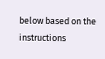below based on the instructions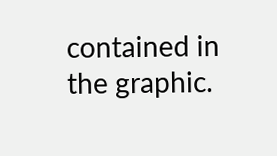contained in the graphic.